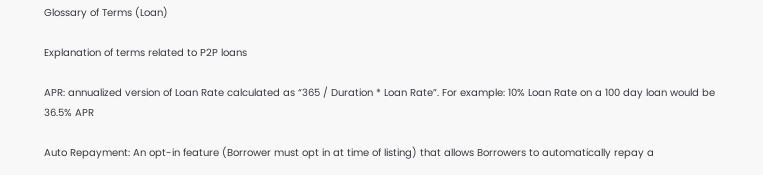Glossary of Terms (Loan)

Explanation of terms related to P2P loans

APR: annualized version of Loan Rate calculated as “365 / Duration * Loan Rate”. For example: 10% Loan Rate on a 100 day loan would be 36.5% APR

Auto Repayment: An opt-in feature (Borrower must opt in at time of listing) that allows Borrowers to automatically repay a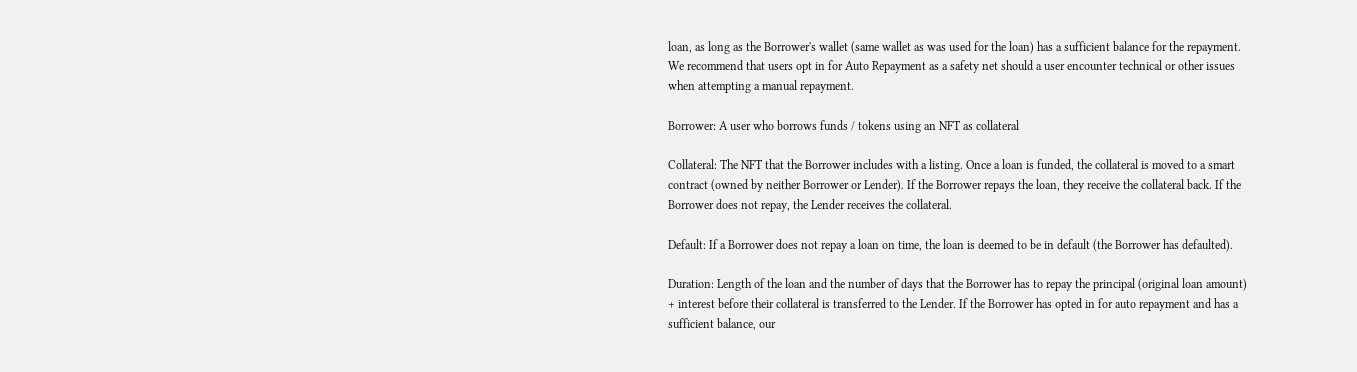loan, as long as the Borrower's wallet (same wallet as was used for the loan) has a sufficient balance for the repayment. We recommend that users opt in for Auto Repayment as a safety net should a user encounter technical or other issues when attempting a manual repayment.

Borrower: A user who borrows funds / tokens using an NFT as collateral

Collateral: The NFT that the Borrower includes with a listing. Once a loan is funded, the collateral is moved to a smart contract (owned by neither Borrower or Lender). If the Borrower repays the loan, they receive the collateral back. If the Borrower does not repay, the Lender receives the collateral.

Default: If a Borrower does not repay a loan on time, the loan is deemed to be in default (the Borrower has defaulted).

Duration: Length of the loan and the number of days that the Borrower has to repay the principal (original loan amount) + interest before their collateral is transferred to the Lender. If the Borrower has opted in for auto repayment and has a sufficient balance, our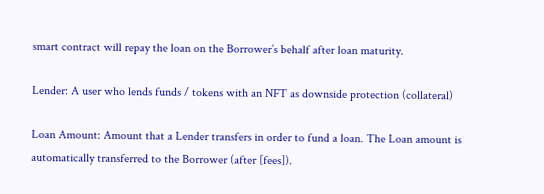smart contract will repay the loan on the Borrower’s behalf after loan maturity.

Lender: A user who lends funds / tokens with an NFT as downside protection (collateral)

Loan Amount: Amount that a Lender transfers in order to fund a loan. The Loan amount is automatically transferred to the Borrower (after [fees]).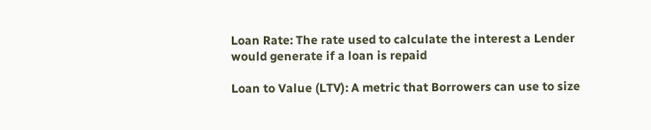Loan Rate: The rate used to calculate the interest a Lender would generate if a loan is repaid

Loan to Value (LTV): A metric that Borrowers can use to size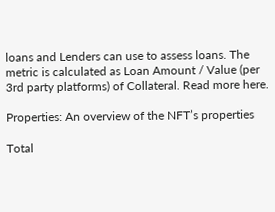loans and Lenders can use to assess loans. The metric is calculated as Loan Amount / Value (per 3rd party platforms) of Collateral. Read more here.

Properties: An overview of the NFT’s properties

Total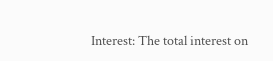Interest: The total interest on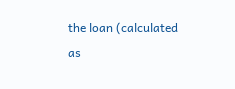the loan (calculated as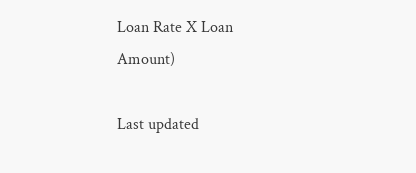Loan Rate X Loan Amount)

Last updated